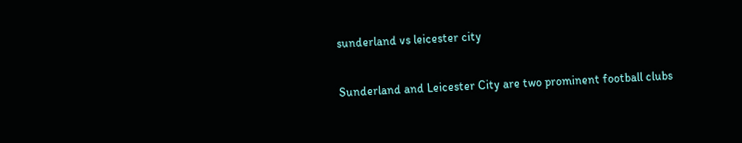sunderland vs leicester city

Sunderland and Leicester City are two prominent football clubs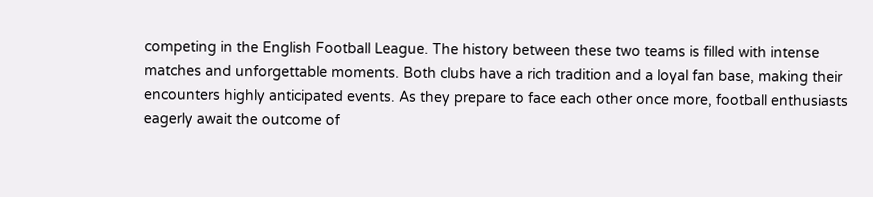competing in the English Football League. The history between these two teams is filled with intense matches and unforgettable moments. Both clubs have a rich tradition and a loyal fan base, making their encounters highly anticipated events. As they prepare to face each other once more, football enthusiasts eagerly await the outcome of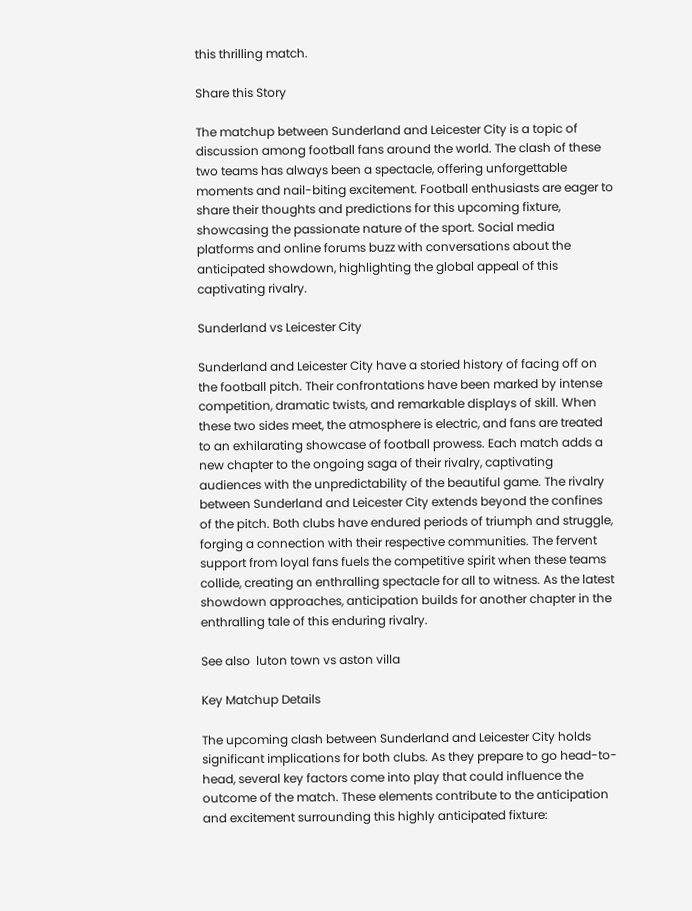this thrilling match.

Share this Story

The matchup between Sunderland and Leicester City is a topic of discussion among football fans around the world. The clash of these two teams has always been a spectacle, offering unforgettable moments and nail-biting excitement. Football enthusiasts are eager to share their thoughts and predictions for this upcoming fixture, showcasing the passionate nature of the sport. Social media platforms and online forums buzz with conversations about the anticipated showdown, highlighting the global appeal of this captivating rivalry.

Sunderland vs Leicester City

Sunderland and Leicester City have a storied history of facing off on the football pitch. Their confrontations have been marked by intense competition, dramatic twists, and remarkable displays of skill. When these two sides meet, the atmosphere is electric, and fans are treated to an exhilarating showcase of football prowess. Each match adds a new chapter to the ongoing saga of their rivalry, captivating audiences with the unpredictability of the beautiful game. The rivalry between Sunderland and Leicester City extends beyond the confines of the pitch. Both clubs have endured periods of triumph and struggle, forging a connection with their respective communities. The fervent support from loyal fans fuels the competitive spirit when these teams collide, creating an enthralling spectacle for all to witness. As the latest showdown approaches, anticipation builds for another chapter in the enthralling tale of this enduring rivalry.

See also  luton town vs aston villa

Key Matchup Details

The upcoming clash between Sunderland and Leicester City holds significant implications for both clubs. As they prepare to go head-to-head, several key factors come into play that could influence the outcome of the match. These elements contribute to the anticipation and excitement surrounding this highly anticipated fixture: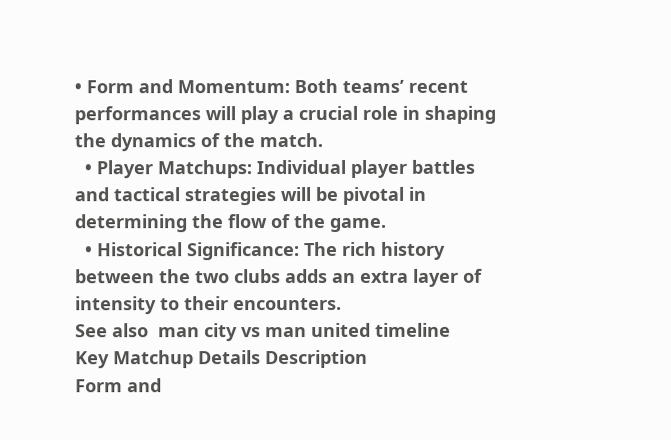• Form and Momentum: Both teams’ recent performances will play a crucial role in shaping the dynamics of the match.
  • Player Matchups: Individual player battles and tactical strategies will be pivotal in determining the flow of the game.
  • Historical Significance: The rich history between the two clubs adds an extra layer of intensity to their encounters.
See also  man city vs man united timeline
Key Matchup Details Description
Form and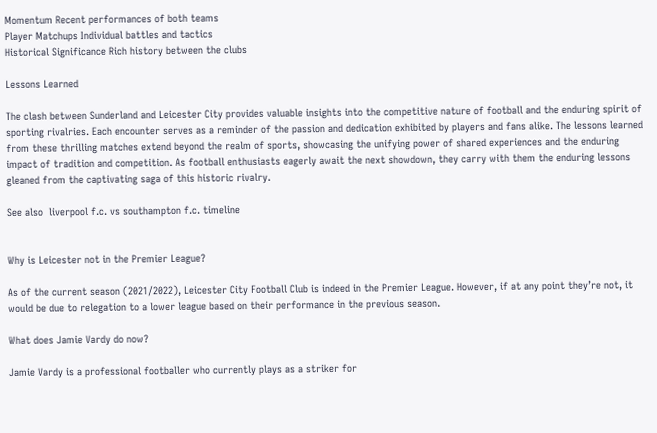Momentum Recent performances of both teams
Player Matchups Individual battles and tactics
Historical Significance Rich history between the clubs

Lessons Learned

The clash between Sunderland and Leicester City provides valuable insights into the competitive nature of football and the enduring spirit of sporting rivalries. Each encounter serves as a reminder of the passion and dedication exhibited by players and fans alike. The lessons learned from these thrilling matches extend beyond the realm of sports, showcasing the unifying power of shared experiences and the enduring impact of tradition and competition. As football enthusiasts eagerly await the next showdown, they carry with them the enduring lessons gleaned from the captivating saga of this historic rivalry.

See also  liverpool f.c. vs southampton f.c. timeline


Why is Leicester not in the Premier League?

As of the current season (2021/2022), Leicester City Football Club is indeed in the Premier League. However, if at any point they’re not, it would be due to relegation to a lower league based on their performance in the previous season.

What does Jamie Vardy do now?

Jamie Vardy is a professional footballer who currently plays as a striker for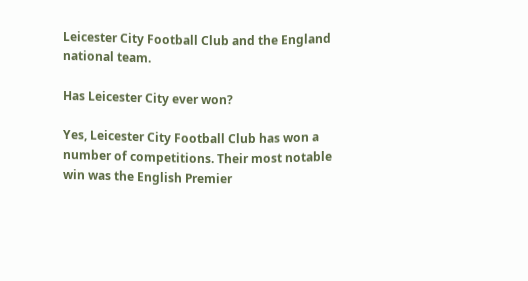Leicester City Football Club and the England national team.

Has Leicester City ever won?

Yes, Leicester City Football Club has won a number of competitions. Their most notable win was the English Premier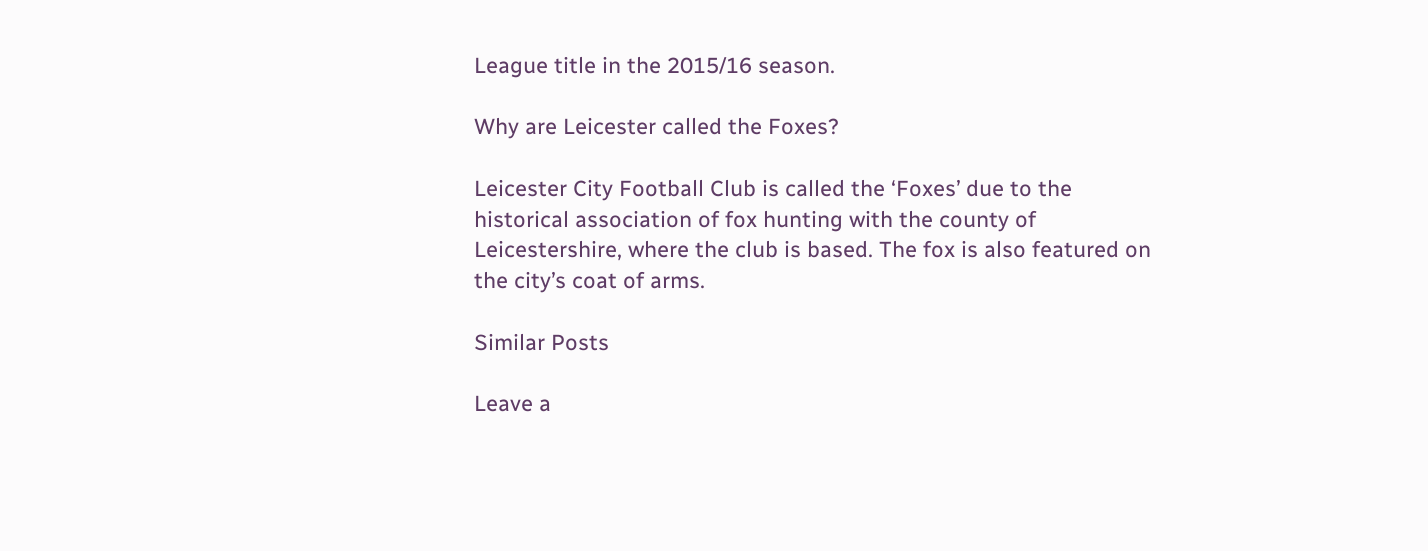League title in the 2015/16 season.

Why are Leicester called the Foxes?

Leicester City Football Club is called the ‘Foxes’ due to the historical association of fox hunting with the county of Leicestershire, where the club is based. The fox is also featured on the city’s coat of arms.

Similar Posts

Leave a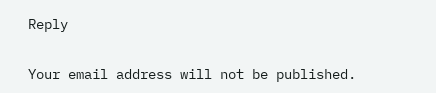Reply

Your email address will not be published.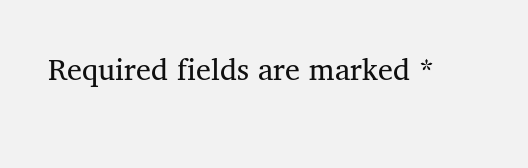Required fields are marked *